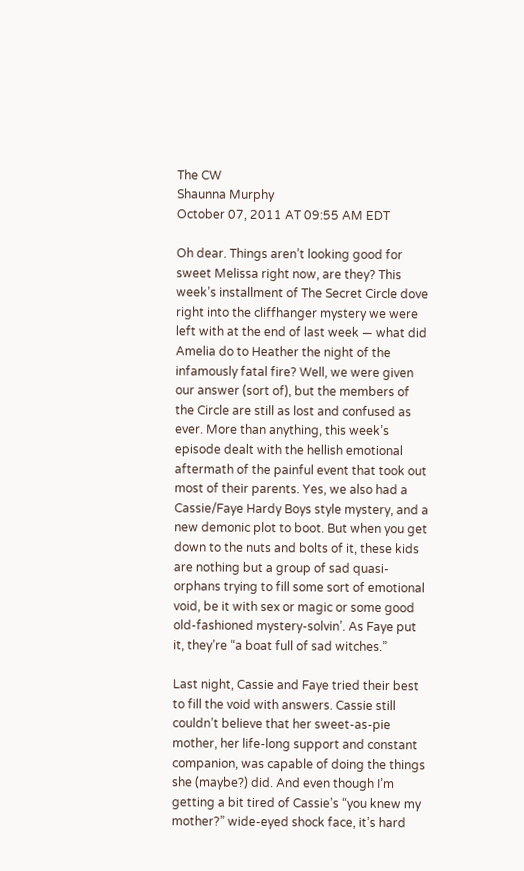The CW
Shaunna Murphy
October 07, 2011 AT 09:55 AM EDT

Oh dear. Things aren’t looking good for sweet Melissa right now, are they? This week’s installment of The Secret Circle dove right into the cliffhanger mystery we were left with at the end of last week — what did Amelia do to Heather the night of the infamously fatal fire? Well, we were given our answer (sort of), but the members of the Circle are still as lost and confused as ever. More than anything, this week’s episode dealt with the hellish emotional aftermath of the painful event that took out most of their parents. Yes, we also had a Cassie/Faye Hardy Boys style mystery, and a new demonic plot to boot. But when you get down to the nuts and bolts of it, these kids are nothing but a group of sad quasi-orphans trying to fill some sort of emotional void, be it with sex or magic or some good old-fashioned mystery-solvin’. As Faye put it, they’re “a boat full of sad witches.”

Last night, Cassie and Faye tried their best to fill the void with answers. Cassie still couldn’t believe that her sweet-as-pie mother, her life-long support and constant companion, was capable of doing the things she (maybe?) did. And even though I’m getting a bit tired of Cassie’s “you knew my mother?” wide-eyed shock face, it’s hard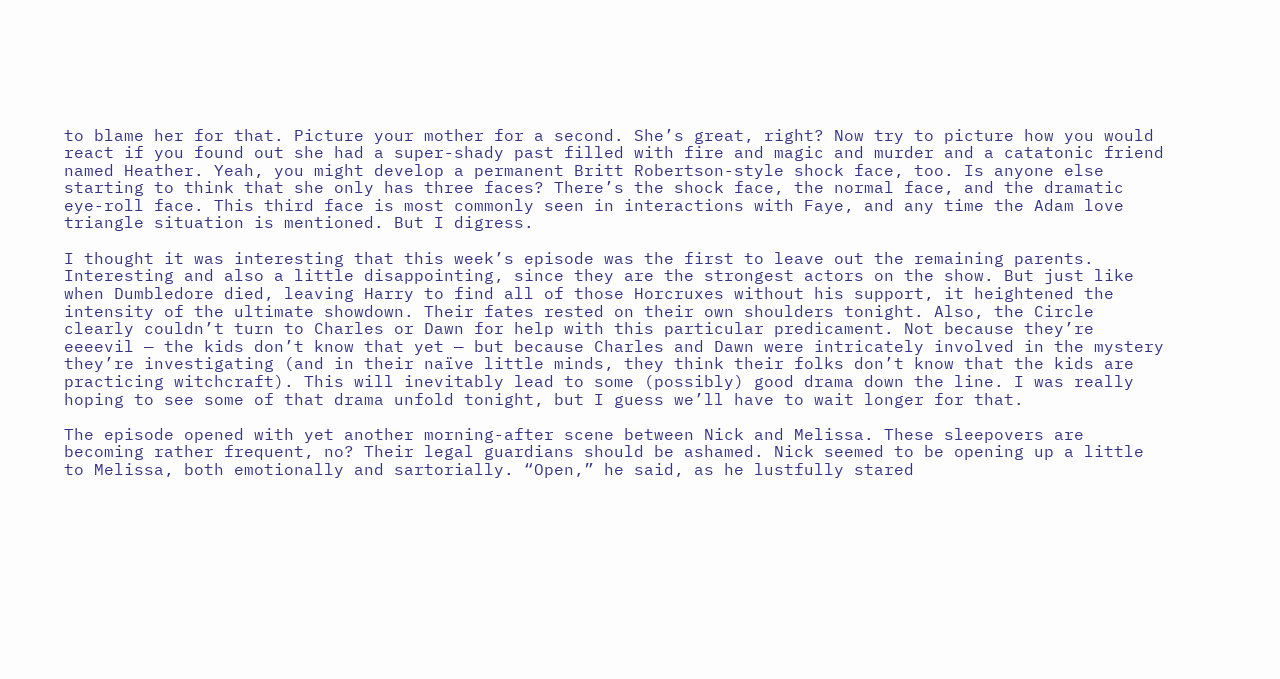to blame her for that. Picture your mother for a second. She’s great, right? Now try to picture how you would react if you found out she had a super-shady past filled with fire and magic and murder and a catatonic friend named Heather. Yeah, you might develop a permanent Britt Robertson-style shock face, too. Is anyone else starting to think that she only has three faces? There’s the shock face, the normal face, and the dramatic eye-roll face. This third face is most commonly seen in interactions with Faye, and any time the Adam love triangle situation is mentioned. But I digress.

I thought it was interesting that this week’s episode was the first to leave out the remaining parents. Interesting and also a little disappointing, since they are the strongest actors on the show. But just like when Dumbledore died, leaving Harry to find all of those Horcruxes without his support, it heightened the intensity of the ultimate showdown. Their fates rested on their own shoulders tonight. Also, the Circle clearly couldn’t turn to Charles or Dawn for help with this particular predicament. Not because they’re eeeevil — the kids don’t know that yet — but because Charles and Dawn were intricately involved in the mystery they’re investigating (and in their naïve little minds, they think their folks don’t know that the kids are practicing witchcraft). This will inevitably lead to some (possibly) good drama down the line. I was really hoping to see some of that drama unfold tonight, but I guess we’ll have to wait longer for that.

The episode opened with yet another morning-after scene between Nick and Melissa. These sleepovers are becoming rather frequent, no? Their legal guardians should be ashamed. Nick seemed to be opening up a little to Melissa, both emotionally and sartorially. “Open,” he said, as he lustfully stared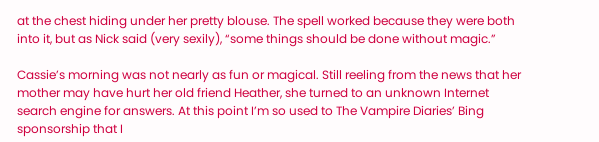at the chest hiding under her pretty blouse. The spell worked because they were both into it, but as Nick said (very sexily), “some things should be done without magic.”

Cassie’s morning was not nearly as fun or magical. Still reeling from the news that her mother may have hurt her old friend Heather, she turned to an unknown Internet search engine for answers. At this point I’m so used to The Vampire Diaries’ Bing sponsorship that I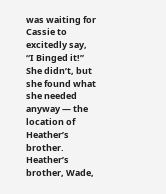was waiting for Cassie to excitedly say, “I Binged it!” She didn’t, but she found what she needed anyway — the location of Heather’s brother. Heather’s brother, Wade,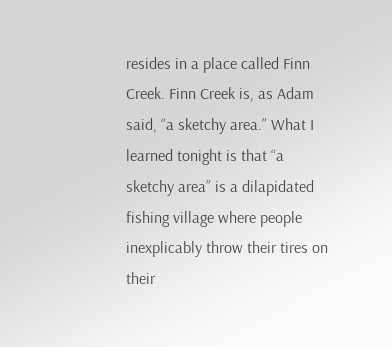resides in a place called Finn Creek. Finn Creek is, as Adam said, “a sketchy area.” What I learned tonight is that “a sketchy area” is a dilapidated fishing village where people inexplicably throw their tires on their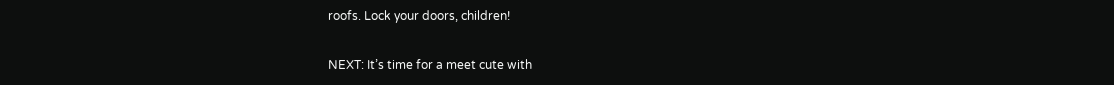roofs. Lock your doors, children!

NEXT: It’s time for a meet cute with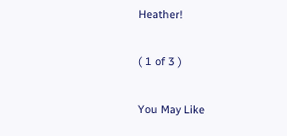Heather!

( 1 of 3 )

You May Like